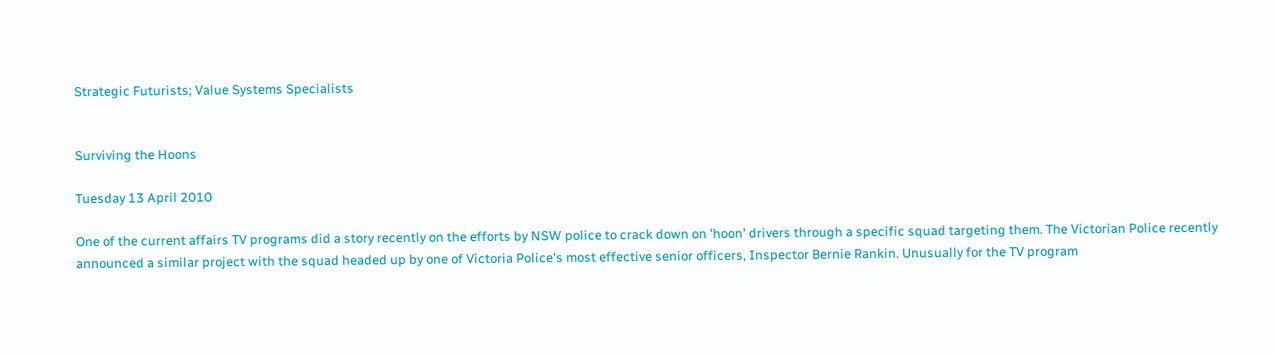Strategic Futurists; Value Systems Specialists


Surviving the Hoons

Tuesday 13 April 2010

One of the current affairs TV programs did a story recently on the efforts by NSW police to crack down on 'hoon' drivers through a specific squad targeting them. The Victorian Police recently announced a similar project with the squad headed up by one of Victoria Police's most effective senior officers, Inspector Bernie Rankin. Unusually for the TV program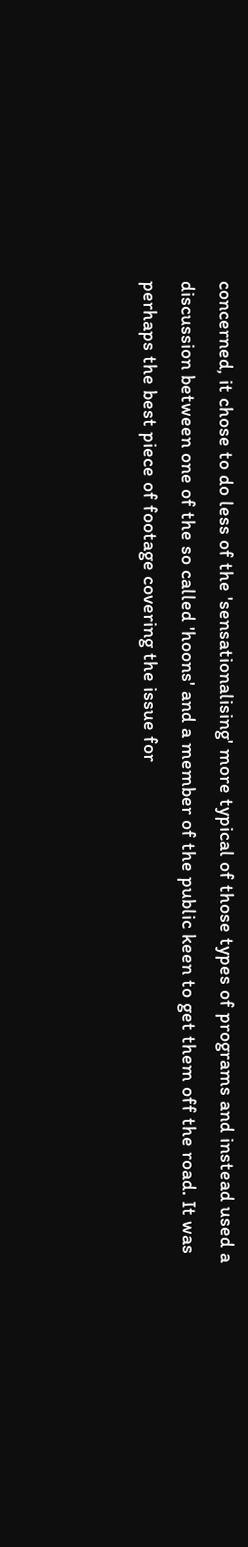concerned, it chose to do less of the 'sensationalising' more typical of those types of programs and instead used a discussion between one of the so called 'hoons' and a member of the public keen to get them off the road. It was perhaps the best piece of footage covering the issue for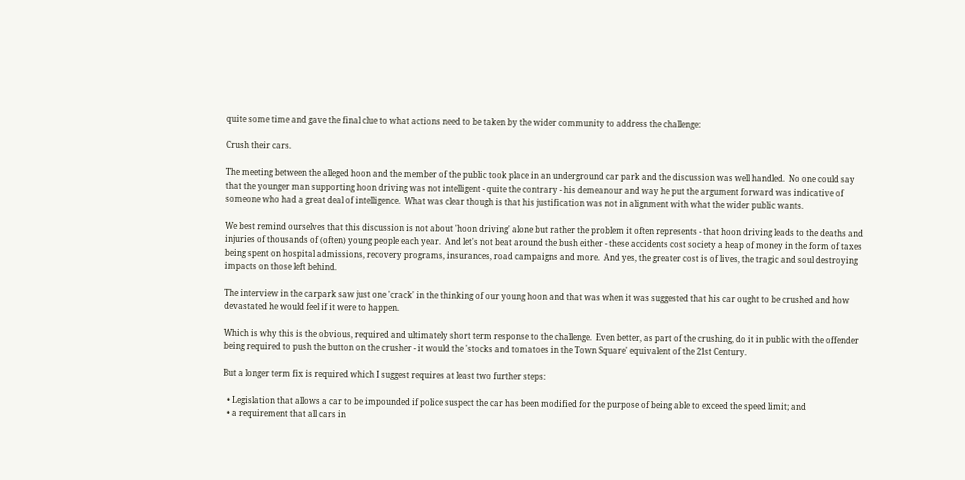quite some time and gave the final clue to what actions need to be taken by the wider community to address the challenge:

Crush their cars.

The meeting between the alleged hoon and the member of the public took place in an underground car park and the discussion was well handled.  No one could say that the younger man supporting hoon driving was not intelligent - quite the contrary - his demeanour and way he put the argument forward was indicative of someone who had a great deal of intelligence.  What was clear though is that his justification was not in alignment with what the wider public wants.

We best remind ourselves that this discussion is not about 'hoon driving' alone but rather the problem it often represents - that hoon driving leads to the deaths and injuries of thousands of (often) young people each year.  And let's not beat around the bush either - these accidents cost society a heap of money in the form of taxes being spent on hospital admissions, recovery programs, insurances, road campaigns and more.  And yes, the greater cost is of lives, the tragic and soul destroying impacts on those left behind.

The interview in the carpark saw just one 'crack' in the thinking of our young hoon and that was when it was suggested that his car ought to be crushed and how devastated he would feel if it were to happen.

Which is why this is the obvious, required and ultimately short term response to the challenge.  Even better, as part of the crushing, do it in public with the offender being required to push the button on the crusher - it would the 'stocks and tomatoes in the Town Square' equivalent of the 21st Century.

But a longer term fix is required which I suggest requires at least two further steps:

  • Legislation that allows a car to be impounded if police suspect the car has been modified for the purpose of being able to exceed the speed limit; and
  • a requirement that all cars in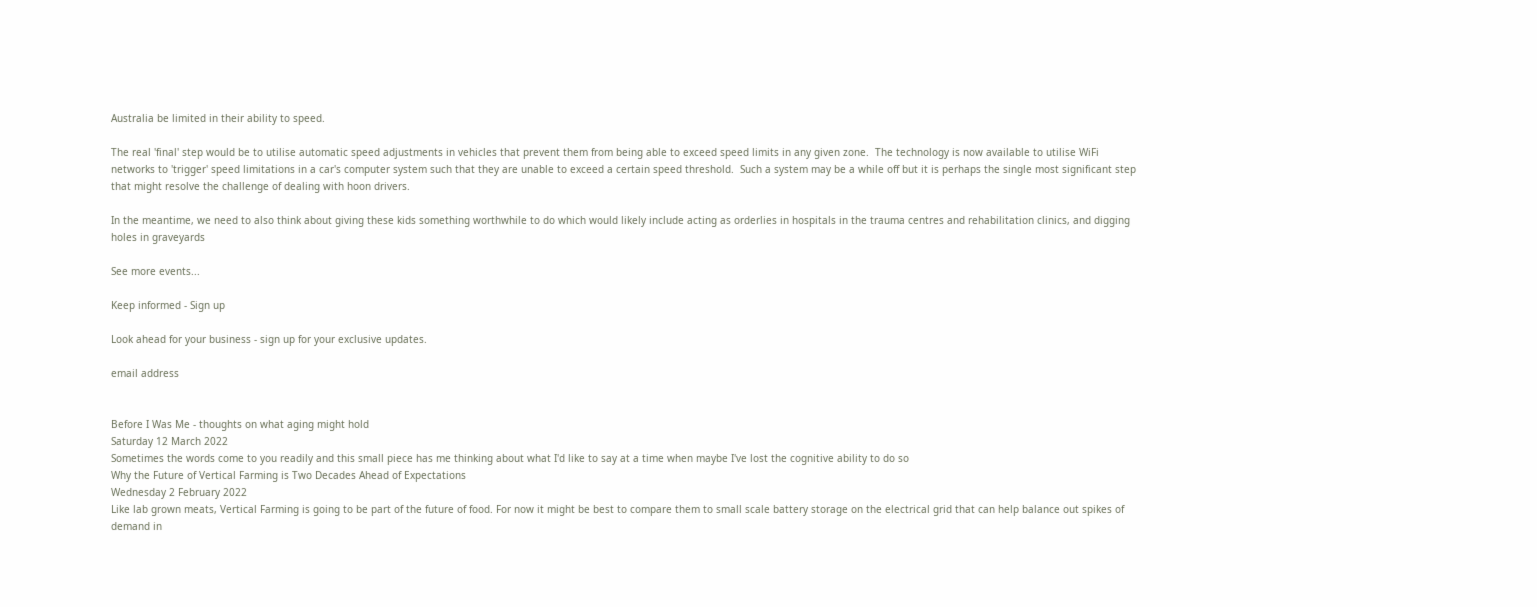Australia be limited in their ability to speed.

The real 'final' step would be to utilise automatic speed adjustments in vehicles that prevent them from being able to exceed speed limits in any given zone.  The technology is now available to utilise WiFi networks to 'trigger' speed limitations in a car's computer system such that they are unable to exceed a certain speed threshold.  Such a system may be a while off but it is perhaps the single most significant step that might resolve the challenge of dealing with hoon drivers.

In the meantime, we need to also think about giving these kids something worthwhile to do which would likely include acting as orderlies in hospitals in the trauma centres and rehabilitation clinics, and digging holes in graveyards

See more events...

Keep informed - Sign up

Look ahead for your business - sign up for your exclusive updates.

email address


Before I Was Me - thoughts on what aging might hold
Saturday 12 March 2022
Sometimes the words come to you readily and this small piece has me thinking about what I'd like to say at a time when maybe I've lost the cognitive ability to do so
Why the Future of Vertical Farming is Two Decades Ahead of Expectations
Wednesday 2 February 2022
Like lab grown meats, Vertical Farming is going to be part of the future of food. For now it might be best to compare them to small scale battery storage on the electrical grid that can help balance out spikes of demand in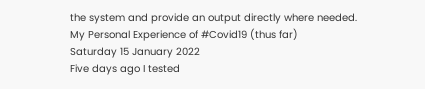the system and provide an output directly where needed.
My Personal Experience of #Covid19 (thus far)
Saturday 15 January 2022
Five days ago I tested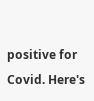positive for Covid. Here's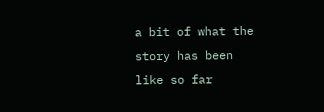a bit of what the story has been like so far